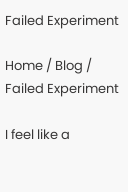Failed Experiment

Home / Blog / Failed Experiment

I feel like a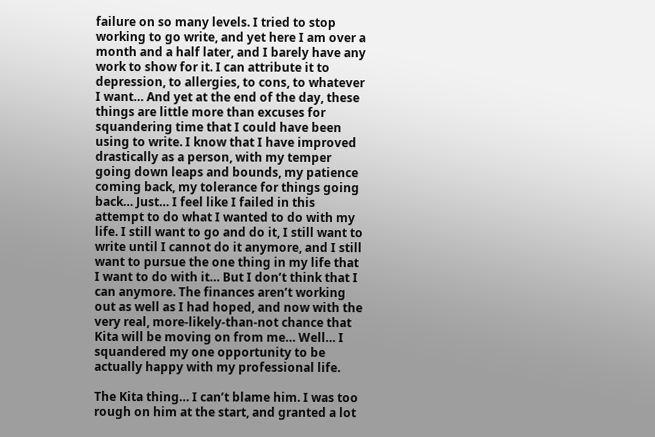failure on so many levels. I tried to stop working to go write, and yet here I am over a month and a half later, and I barely have any work to show for it. I can attribute it to depression, to allergies, to cons, to whatever I want… And yet at the end of the day, these things are little more than excuses for squandering time that I could have been using to write. I know that I have improved drastically as a person, with my temper going down leaps and bounds, my patience coming back, my tolerance for things going back… Just… I feel like I failed in this attempt to do what I wanted to do with my life. I still want to go and do it, I still want to write until I cannot do it anymore, and I still want to pursue the one thing in my life that I want to do with it… But I don’t think that I can anymore. The finances aren’t working out as well as I had hoped, and now with the very real, more-likely-than-not chance that Kita will be moving on from me… Well… I squandered my one opportunity to be actually happy with my professional life.

The Kita thing… I can’t blame him. I was too rough on him at the start, and granted a lot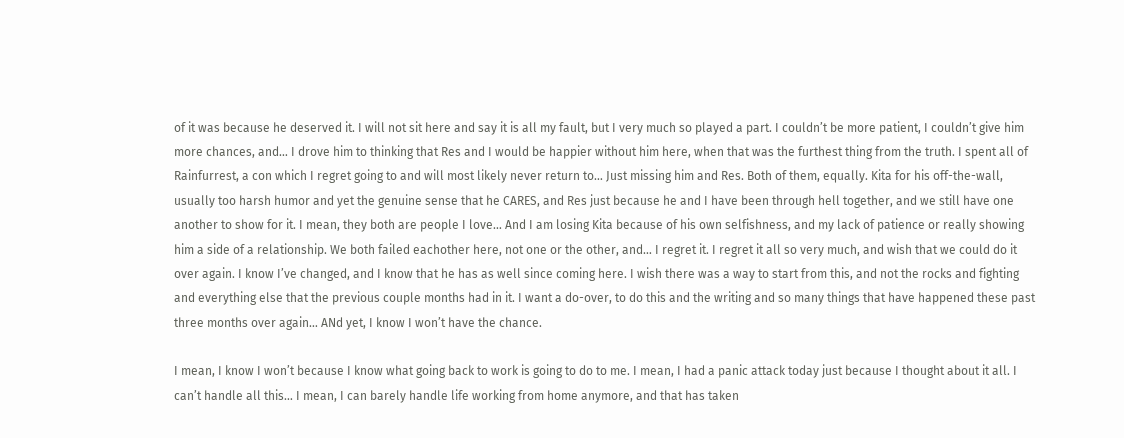of it was because he deserved it. I will not sit here and say it is all my fault, but I very much so played a part. I couldn’t be more patient, I couldn’t give him more chances, and… I drove him to thinking that Res and I would be happier without him here, when that was the furthest thing from the truth. I spent all of Rainfurrest, a con which I regret going to and will most likely never return to… Just missing him and Res. Both of them, equally. Kita for his off-the-wall, usually too harsh humor and yet the genuine sense that he CARES, and Res just because he and I have been through hell together, and we still have one another to show for it. I mean, they both are people I love… And I am losing Kita because of his own selfishness, and my lack of patience or really showing him a side of a relationship. We both failed eachother here, not one or the other, and… I regret it. I regret it all so very much, and wish that we could do it over again. I know I’ve changed, and I know that he has as well since coming here. I wish there was a way to start from this, and not the rocks and fighting and everything else that the previous couple months had in it. I want a do-over, to do this and the writing and so many things that have happened these past three months over again… ANd yet, I know I won’t have the chance.

I mean, I know I won’t because I know what going back to work is going to do to me. I mean, I had a panic attack today just because I thought about it all. I can’t handle all this… I mean, I can barely handle life working from home anymore, and that has taken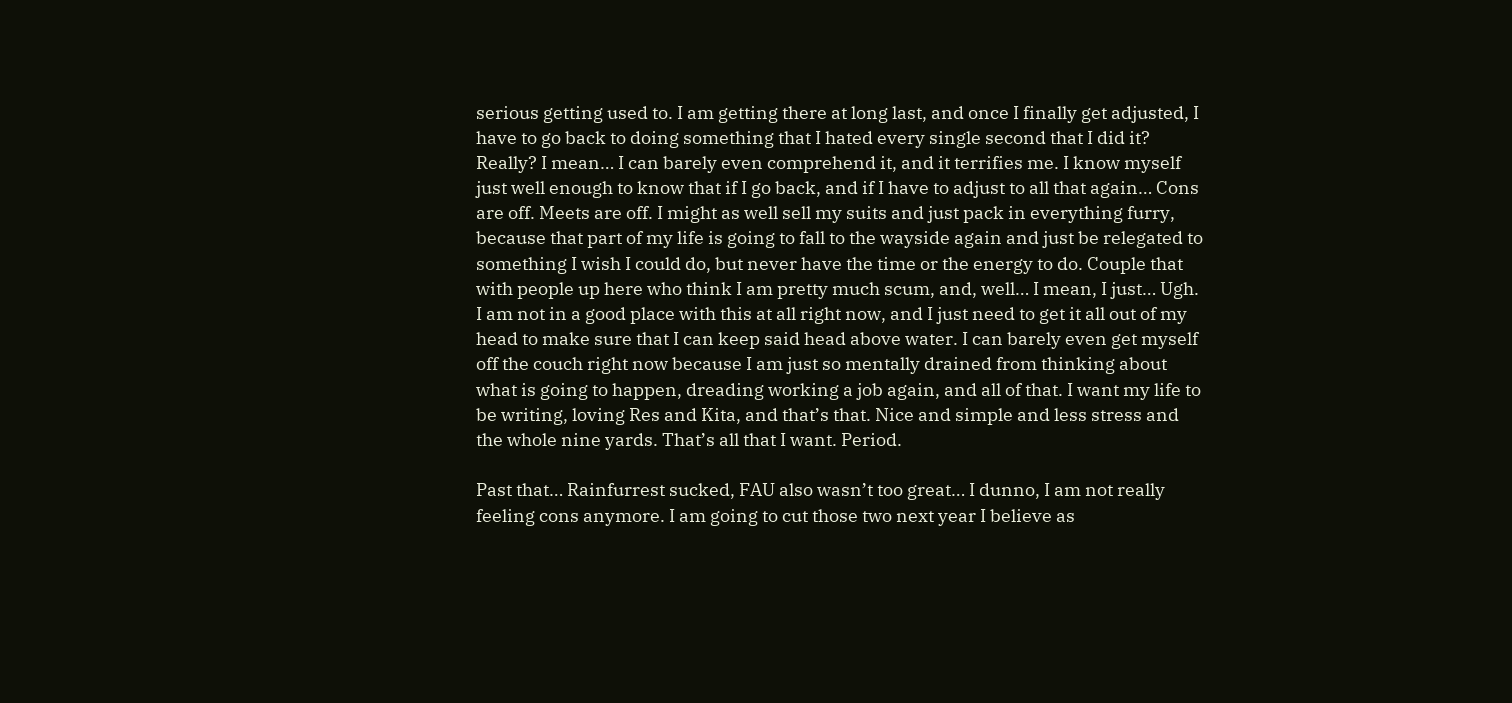serious getting used to. I am getting there at long last, and once I finally get adjusted, I have to go back to doing something that I hated every single second that I did it? Really? I mean… I can barely even comprehend it, and it terrifies me. I know myself just well enough to know that if I go back, and if I have to adjust to all that again… Cons are off. Meets are off. I might as well sell my suits and just pack in everything furry, because that part of my life is going to fall to the wayside again and just be relegated to something I wish I could do, but never have the time or the energy to do. Couple that with people up here who think I am pretty much scum, and, well… I mean, I just… Ugh. I am not in a good place with this at all right now, and I just need to get it all out of my head to make sure that I can keep said head above water. I can barely even get myself off the couch right now because I am just so mentally drained from thinking about what is going to happen, dreading working a job again, and all of that. I want my life to be writing, loving Res and Kita, and that’s that. Nice and simple and less stress and the whole nine yards. That’s all that I want. Period.

Past that… Rainfurrest sucked, FAU also wasn’t too great… I dunno, I am not really feeling cons anymore. I am going to cut those two next year I believe as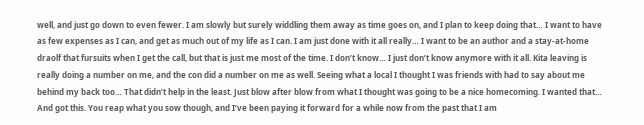well, and just go down to even fewer. I am slowly but surely widdling them away as time goes on, and I plan to keep doing that… I want to have as few expenses as I can, and get as much out of my life as I can. I am just done with it all really… I want to be an author and a stay-at-home draolf that fursuits when I get the call, but that is just me most of the time. I don’t know… I just don’t know anymore with it all. Kita leaving is really doing a number on me, and the con did a number on me as well. Seeing what a local I thought I was friends with had to say about me behind my back too… That didn’t help in the least. Just blow after blow from what I thought was going to be a nice homecoming. I wanted that… And got this. You reap what you sow though, and I’ve been paying it forward for a while now from the past that I am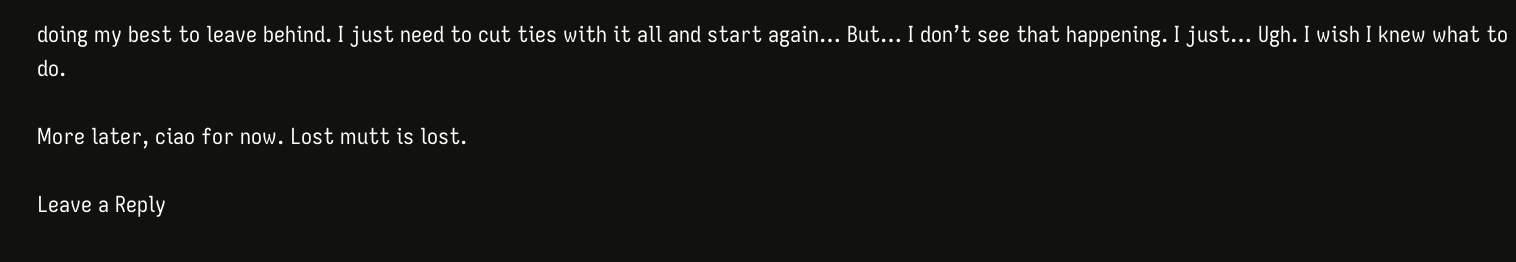doing my best to leave behind. I just need to cut ties with it all and start again… But… I don’t see that happening. I just… Ugh. I wish I knew what to do.

More later, ciao for now. Lost mutt is lost.

Leave a Reply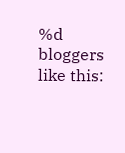%d bloggers like this: